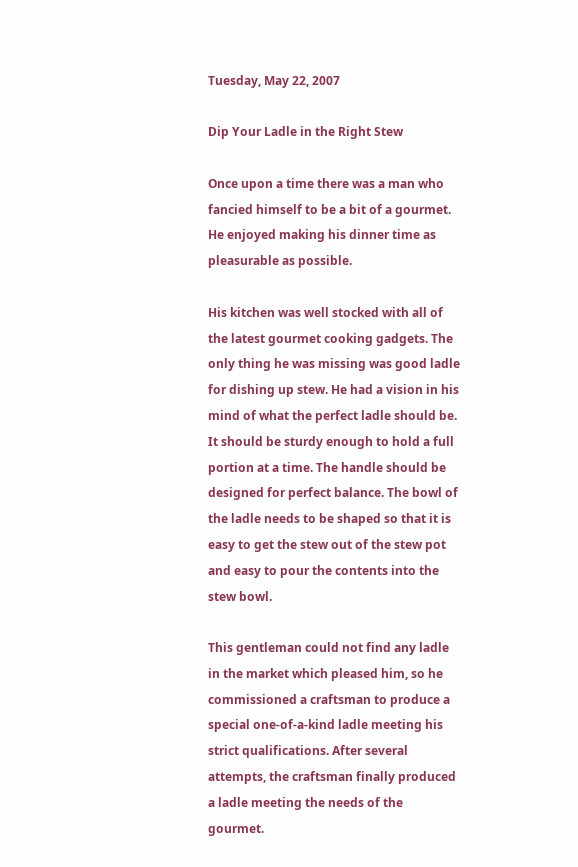Tuesday, May 22, 2007

Dip Your Ladle in the Right Stew

Once upon a time there was a man who fancied himself to be a bit of a gourmet. He enjoyed making his dinner time as pleasurable as possible.

His kitchen was well stocked with all of the latest gourmet cooking gadgets. The only thing he was missing was good ladle for dishing up stew. He had a vision in his mind of what the perfect ladle should be. It should be sturdy enough to hold a full portion at a time. The handle should be designed for perfect balance. The bowl of the ladle needs to be shaped so that it is easy to get the stew out of the stew pot and easy to pour the contents into the stew bowl.

This gentleman could not find any ladle in the market which pleased him, so he commissioned a craftsman to produce a special one-of-a-kind ladle meeting his strict qualifications. After several attempts, the craftsman finally produced a ladle meeting the needs of the gourmet.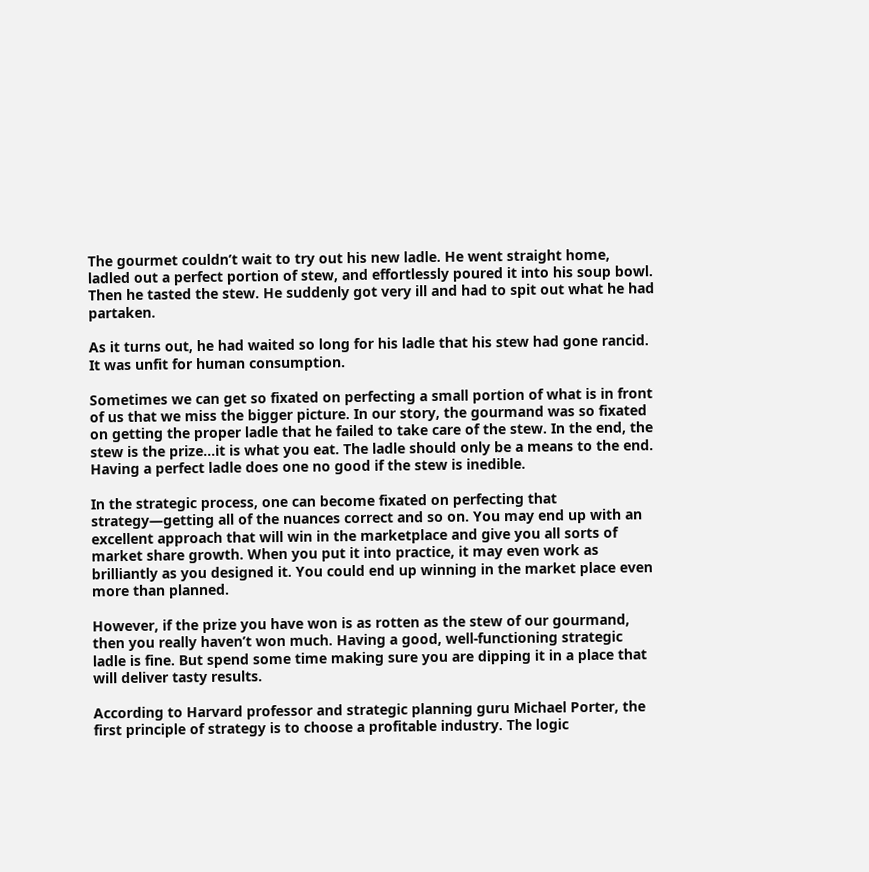The gourmet couldn’t wait to try out his new ladle. He went straight home, ladled out a perfect portion of stew, and effortlessly poured it into his soup bowl. Then he tasted the stew. He suddenly got very ill and had to spit out what he had partaken.

As it turns out, he had waited so long for his ladle that his stew had gone rancid. It was unfit for human consumption.

Sometimes we can get so fixated on perfecting a small portion of what is in front of us that we miss the bigger picture. In our story, the gourmand was so fixated on getting the proper ladle that he failed to take care of the stew. In the end, the stew is the prize…it is what you eat. The ladle should only be a means to the end. Having a perfect ladle does one no good if the stew is inedible.

In the strategic process, one can become fixated on perfecting that strategy—getting all of the nuances correct and so on. You may end up with an excellent approach that will win in the marketplace and give you all sorts of market share growth. When you put it into practice, it may even work as brilliantly as you designed it. You could end up winning in the market place even more than planned.

However, if the prize you have won is as rotten as the stew of our gourmand, then you really haven’t won much. Having a good, well-functioning strategic ladle is fine. But spend some time making sure you are dipping it in a place that will deliver tasty results.

According to Harvard professor and strategic planning guru Michael Porter, the first principle of strategy is to choose a profitable industry. The logic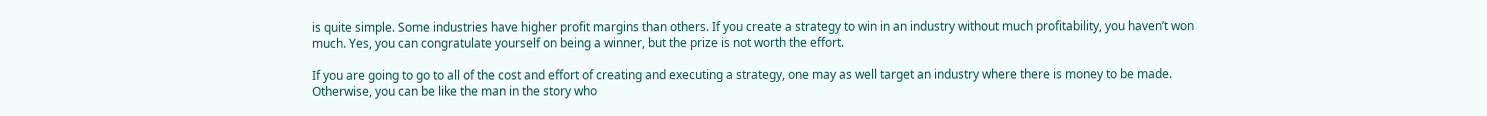is quite simple. Some industries have higher profit margins than others. If you create a strategy to win in an industry without much profitability, you haven’t won much. Yes, you can congratulate yourself on being a winner, but the prize is not worth the effort.

If you are going to go to all of the cost and effort of creating and executing a strategy, one may as well target an industry where there is money to be made. Otherwise, you can be like the man in the story who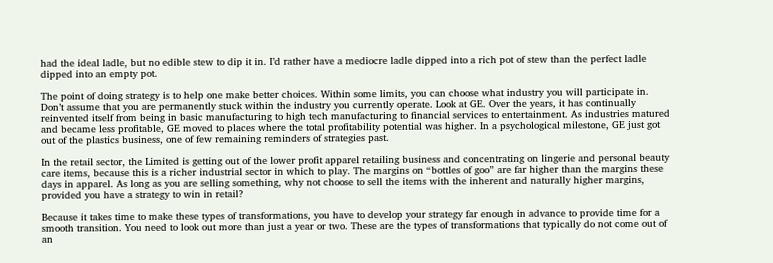had the ideal ladle, but no edible stew to dip it in. I’d rather have a mediocre ladle dipped into a rich pot of stew than the perfect ladle dipped into an empty pot.

The point of doing strategy is to help one make better choices. Within some limits, you can choose what industry you will participate in. Don’t assume that you are permanently stuck within the industry you currently operate. Look at GE. Over the years, it has continually reinvented itself from being in basic manufacturing to high tech manufacturing to financial services to entertainment. As industries matured and became less profitable, GE moved to places where the total profitability potential was higher. In a psychological milestone, GE just got out of the plastics business, one of few remaining reminders of strategies past.

In the retail sector, the Limited is getting out of the lower profit apparel retailing business and concentrating on lingerie and personal beauty care items, because this is a richer industrial sector in which to play. The margins on “bottles of goo” are far higher than the margins these days in apparel. As long as you are selling something, why not choose to sell the items with the inherent and naturally higher margins, provided you have a strategy to win in retail?

Because it takes time to make these types of transformations, you have to develop your strategy far enough in advance to provide time for a smooth transition. You need to look out more than just a year or two. These are the types of transformations that typically do not come out of an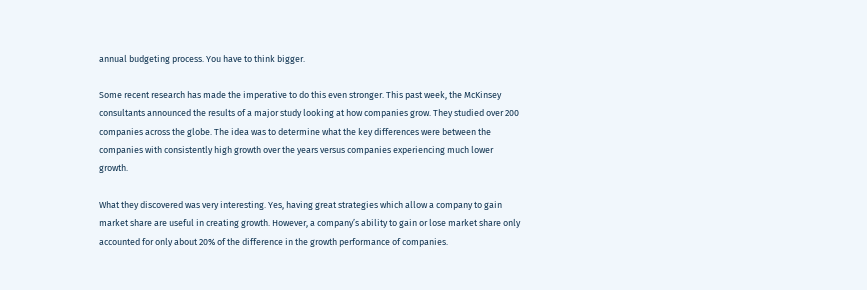annual budgeting process. You have to think bigger.

Some recent research has made the imperative to do this even stronger. This past week, the McKinsey consultants announced the results of a major study looking at how companies grow. They studied over 200 companies across the globe. The idea was to determine what the key differences were between the companies with consistently high growth over the years versus companies experiencing much lower growth.

What they discovered was very interesting. Yes, having great strategies which allow a company to gain market share are useful in creating growth. However, a company’s ability to gain or lose market share only accounted for only about 20% of the difference in the growth performance of companies.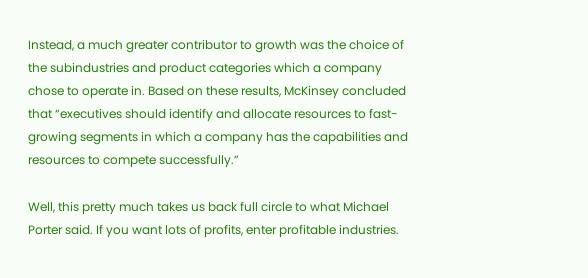Instead, a much greater contributor to growth was the choice of the subindustries and product categories which a company chose to operate in. Based on these results, McKinsey concluded that “executives should identify and allocate resources to fast-growing segments in which a company has the capabilities and resources to compete successfully.”

Well, this pretty much takes us back full circle to what Michael Porter said. If you want lots of profits, enter profitable industries.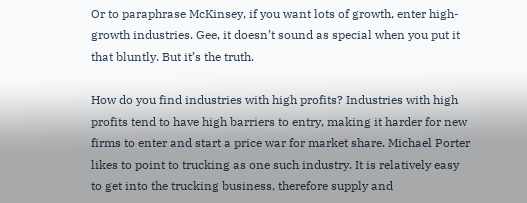Or to paraphrase McKinsey, if you want lots of growth, enter high-growth industries. Gee, it doesn’t sound as special when you put it that bluntly. But it’s the truth.

How do you find industries with high profits? Industries with high profits tend to have high barriers to entry, making it harder for new firms to enter and start a price war for market share. Michael Porter likes to point to trucking as one such industry. It is relatively easy to get into the trucking business, therefore supply and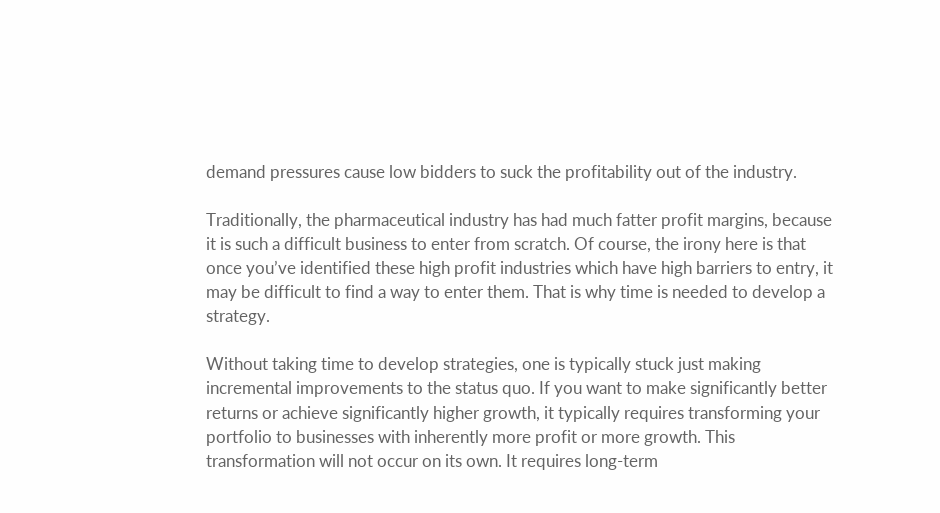demand pressures cause low bidders to suck the profitability out of the industry.

Traditionally, the pharmaceutical industry has had much fatter profit margins, because it is such a difficult business to enter from scratch. Of course, the irony here is that once you’ve identified these high profit industries which have high barriers to entry, it may be difficult to find a way to enter them. That is why time is needed to develop a strategy.

Without taking time to develop strategies, one is typically stuck just making incremental improvements to the status quo. If you want to make significantly better returns or achieve significantly higher growth, it typically requires transforming your portfolio to businesses with inherently more profit or more growth. This transformation will not occur on its own. It requires long-term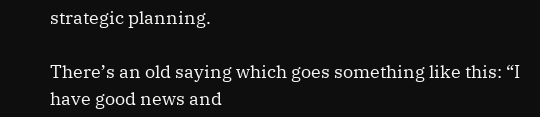strategic planning.

There’s an old saying which goes something like this: “I have good news and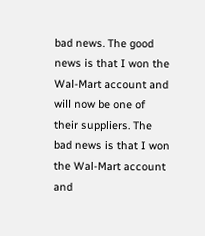bad news. The good news is that I won the Wal-Mart account and will now be one of their suppliers. The bad news is that I won the Wal-Mart account and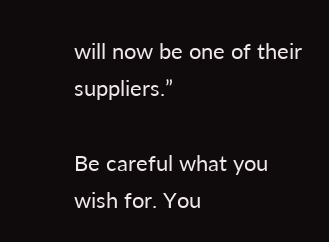will now be one of their suppliers.”

Be careful what you wish for. You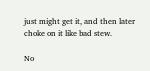just might get it, and then later choke on it like bad stew.

No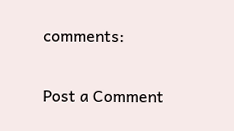comments:

Post a Comment